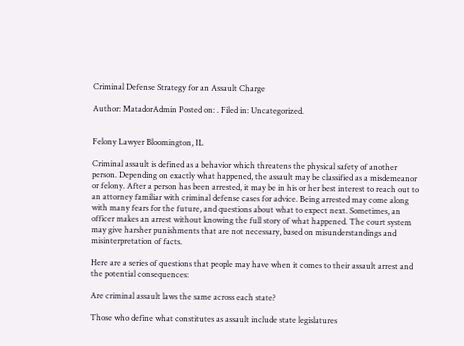Criminal Defense Strategy for an Assault Charge

Author: MatadorAdmin Posted on: . Filed in: Uncategorized.


Felony Lawyer Bloomington, IL

Criminal assault is defined as a behavior which threatens the physical safety of another person. Depending on exactly what happened, the assault may be classified as a misdemeanor or felony. After a person has been arrested, it may be in his or her best interest to reach out to an attorney familiar with criminal defense cases for advice. Being arrested may come along with many fears for the future, and questions about what to expect next. Sometimes, an officer makes an arrest without knowing the full story of what happened. The court system may give harsher punishments that are not necessary, based on misunderstandings and misinterpretation of facts.

Here are a series of questions that people may have when it comes to their assault arrest and the potential consequences:

Are criminal assault laws the same across each state?

Those who define what constitutes as assault include state legislatures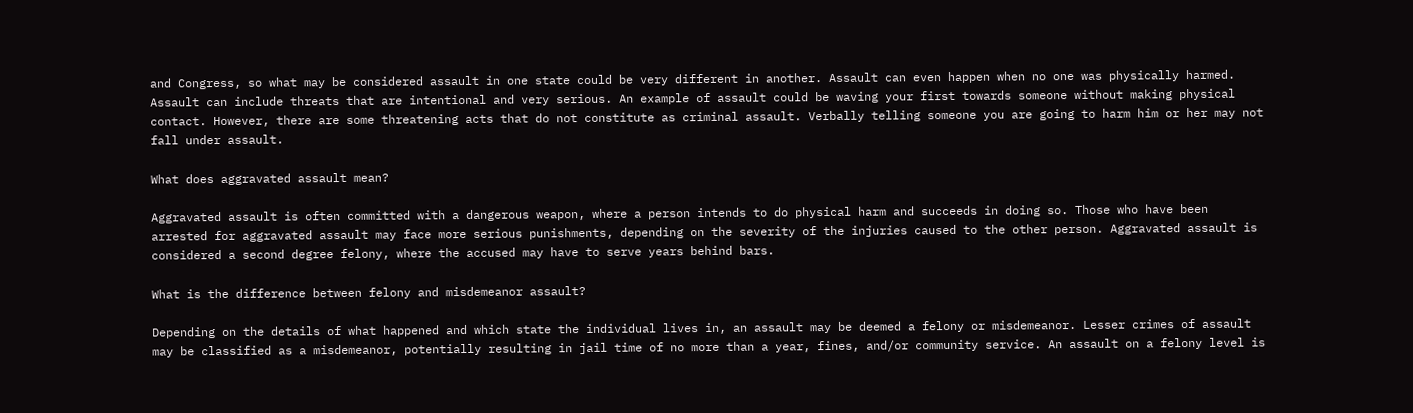and Congress, so what may be considered assault in one state could be very different in another. Assault can even happen when no one was physically harmed. Assault can include threats that are intentional and very serious. An example of assault could be waving your first towards someone without making physical contact. However, there are some threatening acts that do not constitute as criminal assault. Verbally telling someone you are going to harm him or her may not fall under assault.

What does aggravated assault mean?

Aggravated assault is often committed with a dangerous weapon, where a person intends to do physical harm and succeeds in doing so. Those who have been arrested for aggravated assault may face more serious punishments, depending on the severity of the injuries caused to the other person. Aggravated assault is considered a second degree felony, where the accused may have to serve years behind bars.

What is the difference between felony and misdemeanor assault?

Depending on the details of what happened and which state the individual lives in, an assault may be deemed a felony or misdemeanor. Lesser crimes of assault may be classified as a misdemeanor, potentially resulting in jail time of no more than a year, fines, and/or community service. An assault on a felony level is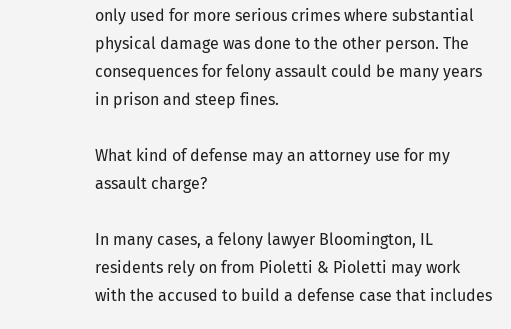only used for more serious crimes where substantial physical damage was done to the other person. The consequences for felony assault could be many years in prison and steep fines.

What kind of defense may an attorney use for my assault charge?

In many cases, a felony lawyer Bloomington, IL residents rely on from Pioletti & Pioletti may work with the accused to build a defense case that includes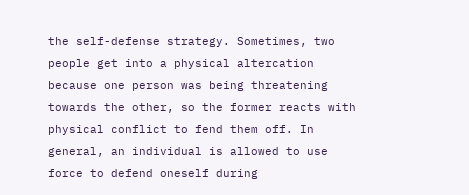the self-defense strategy. Sometimes, two people get into a physical altercation because one person was being threatening towards the other, so the former reacts with physical conflict to fend them off. In general, an individual is allowed to use force to defend oneself during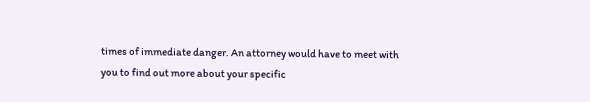times of immediate danger. An attorney would have to meet with you to find out more about your specific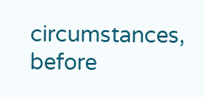circumstances, before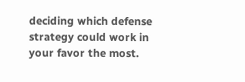deciding which defense strategy could work in your favor the most.